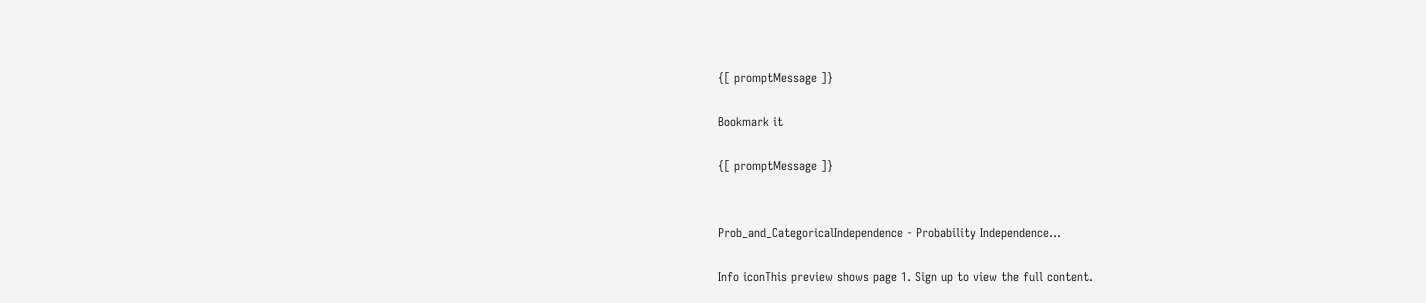{[ promptMessage ]}

Bookmark it

{[ promptMessage ]}


Prob_and_CategoricalIndependence - Probability Independence...

Info iconThis preview shows page 1. Sign up to view the full content.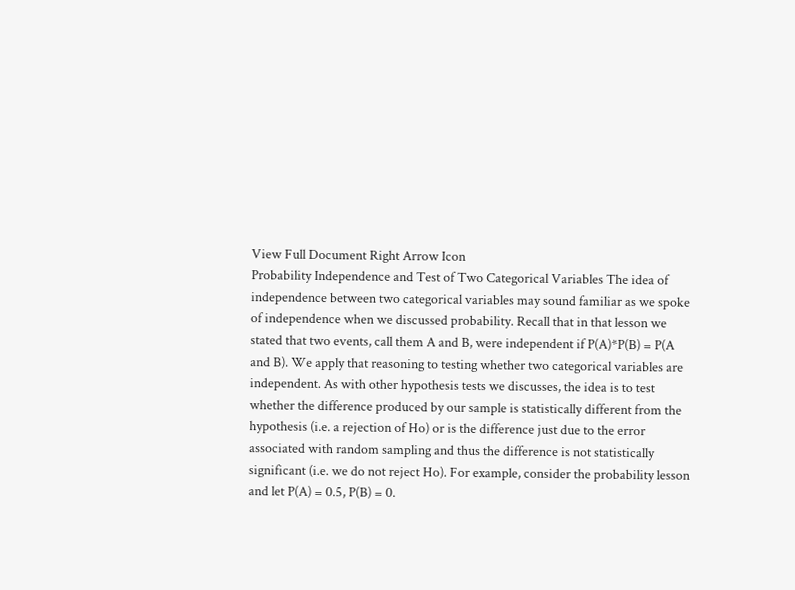View Full Document Right Arrow Icon
Probability Independence and Test of Two Categorical Variables The idea of independence between two categorical variables may sound familiar as we spoke of independence when we discussed probability. Recall that in that lesson we stated that two events, call them A and B, were independent if P(A)*P(B) = P(A and B). We apply that reasoning to testing whether two categorical variables are independent. As with other hypothesis tests we discusses, the idea is to test whether the difference produced by our sample is statistically different from the hypothesis (i.e. a rejection of Ho) or is the difference just due to the error associated with random sampling and thus the difference is not statistically significant (i.e. we do not reject Ho). For example, consider the probability lesson and let P(A) = 0.5, P(B) = 0.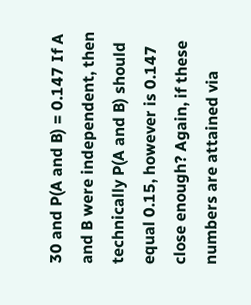30 and P(A and B) = 0.147 If A and B were independent, then technically P(A and B) should equal 0.15, however is 0.147 close enough? Again, if these numbers are attained via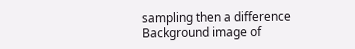sampling then a difference
Background image of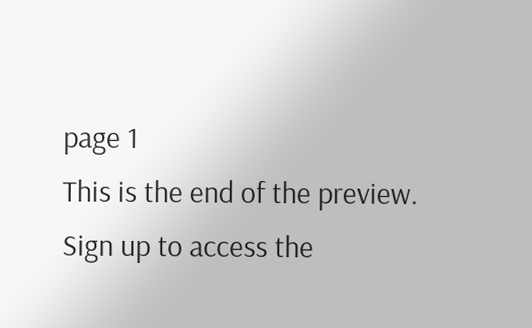page 1
This is the end of the preview. Sign up to access the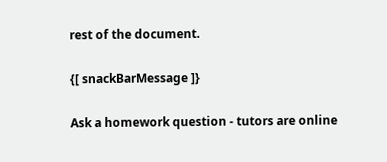rest of the document.

{[ snackBarMessage ]}

Ask a homework question - tutors are online